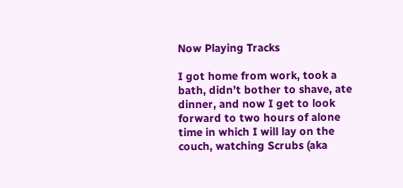Now Playing Tracks

I got home from work, took a bath, didn’t bother to shave, ate dinner, and now I get to look forward to two hours of alone time in which I will lay on the couch, watching Scrubs (aka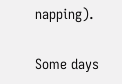napping).

Some days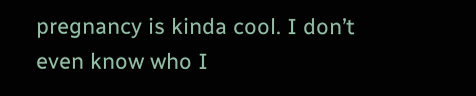pregnancy is kinda cool. I don’t even know who I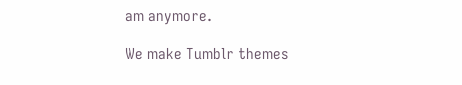am anymore.

We make Tumblr themes